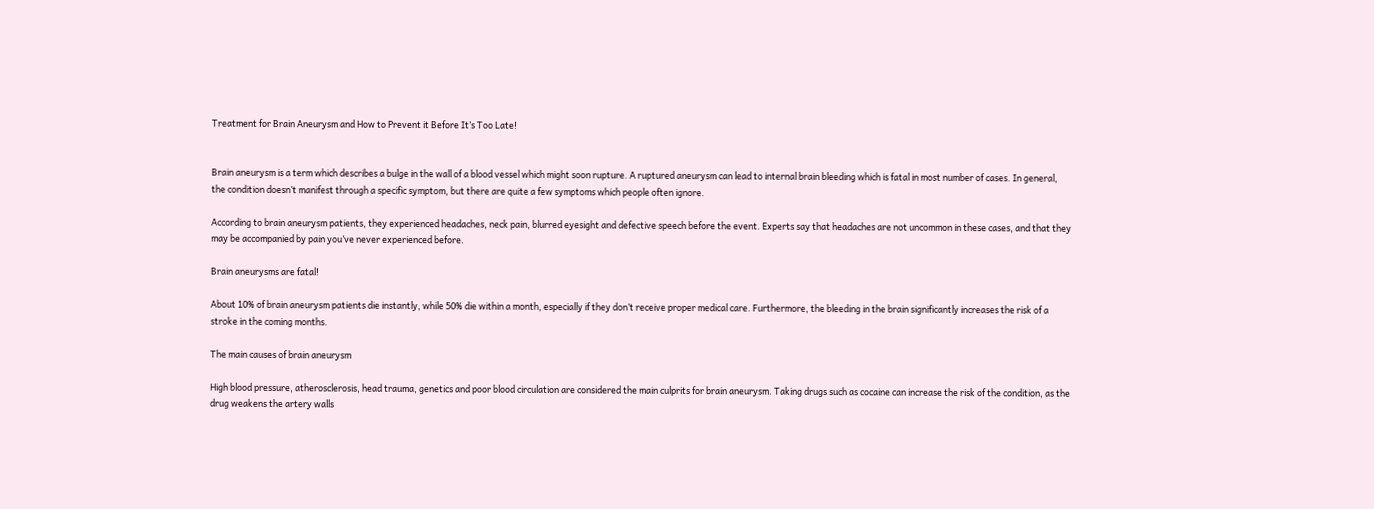Treatment for Brain Aneurysm and How to Prevent it Before It’s Too Late!


Brain aneurysm is a term which describes a bulge in the wall of a blood vessel which might soon rupture. A ruptured aneurysm can lead to internal brain bleeding which is fatal in most number of cases. In general, the condition doesn’t manifest through a specific symptom, but there are quite a few symptoms which people often ignore.

According to brain aneurysm patients, they experienced headaches, neck pain, blurred eyesight and defective speech before the event. Experts say that headaches are not uncommon in these cases, and that they may be accompanied by pain you’ve never experienced before.

Brain aneurysms are fatal!

About 10% of brain aneurysm patients die instantly, while 50% die within a month, especially if they don’t receive proper medical care. Furthermore, the bleeding in the brain significantly increases the risk of a stroke in the coming months.

The main causes of brain aneurysm

High blood pressure, atherosclerosis, head trauma, genetics and poor blood circulation are considered the main culprits for brain aneurysm. Taking drugs such as cocaine can increase the risk of the condition, as the drug weakens the artery walls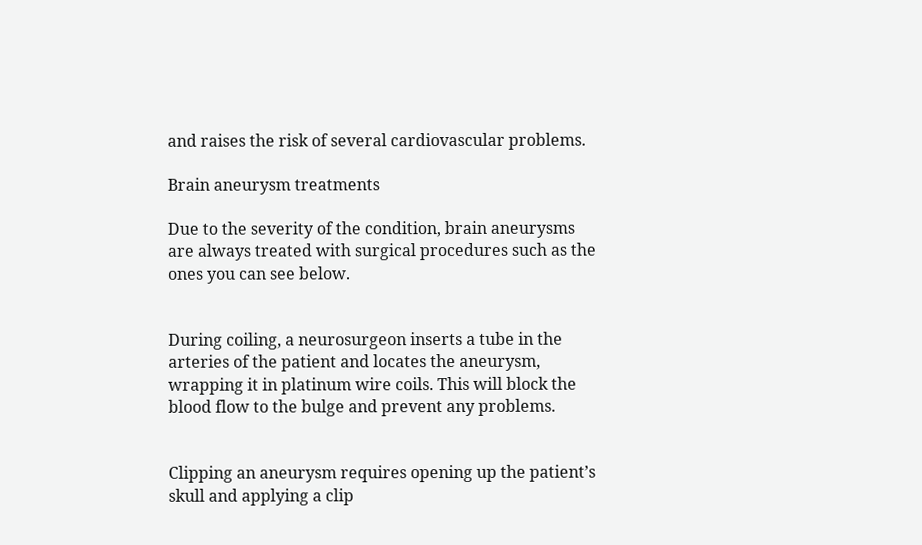and raises the risk of several cardiovascular problems.

Brain aneurysm treatments

Due to the severity of the condition, brain aneurysms are always treated with surgical procedures such as the ones you can see below.


During coiling, a neurosurgeon inserts a tube in the arteries of the patient and locates the aneurysm, wrapping it in platinum wire coils. This will block the blood flow to the bulge and prevent any problems.


Clipping an aneurysm requires opening up the patient’s skull and applying a clip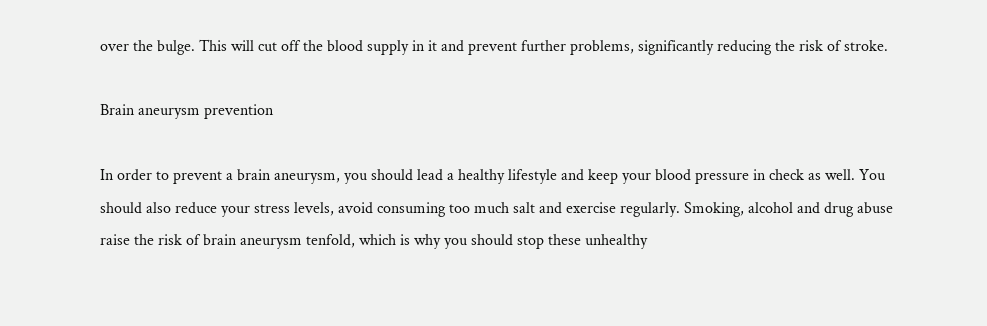over the bulge. This will cut off the blood supply in it and prevent further problems, significantly reducing the risk of stroke.

Brain aneurysm prevention

In order to prevent a brain aneurysm, you should lead a healthy lifestyle and keep your blood pressure in check as well. You should also reduce your stress levels, avoid consuming too much salt and exercise regularly. Smoking, alcohol and drug abuse raise the risk of brain aneurysm tenfold, which is why you should stop these unhealthy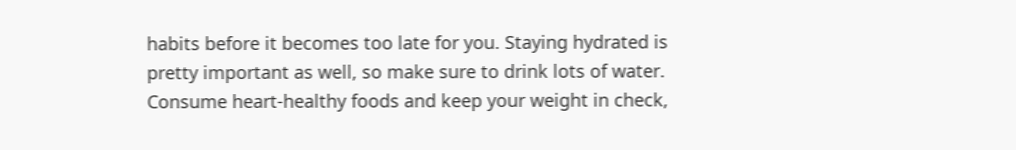habits before it becomes too late for you. Staying hydrated is pretty important as well, so make sure to drink lots of water. Consume heart-healthy foods and keep your weight in check,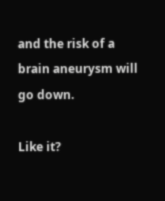and the risk of a brain aneurysm will go down.

Like it?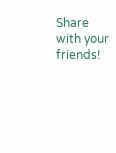Share with your friends!